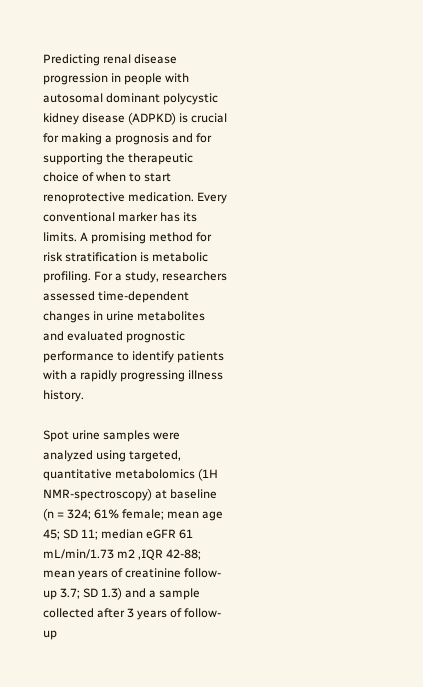Predicting renal disease progression in people with autosomal dominant polycystic kidney disease (ADPKD) is crucial for making a prognosis and for supporting the therapeutic choice of when to start renoprotective medication. Every conventional marker has its limits. A promising method for risk stratification is metabolic profiling. For a study, researchers assessed time-dependent changes in urine metabolites and evaluated prognostic performance to identify patients with a rapidly progressing illness history.

Spot urine samples were analyzed using targeted, quantitative metabolomics (1H NMR-spectroscopy) at baseline (n = 324; 61% female; mean age 45; SD 11; median eGFR 61 mL/min/1.73 m2 ,IQR 42-88; mean years of creatinine follow-up 3.7; SD 1.3) and a sample collected after 3 years of follow-up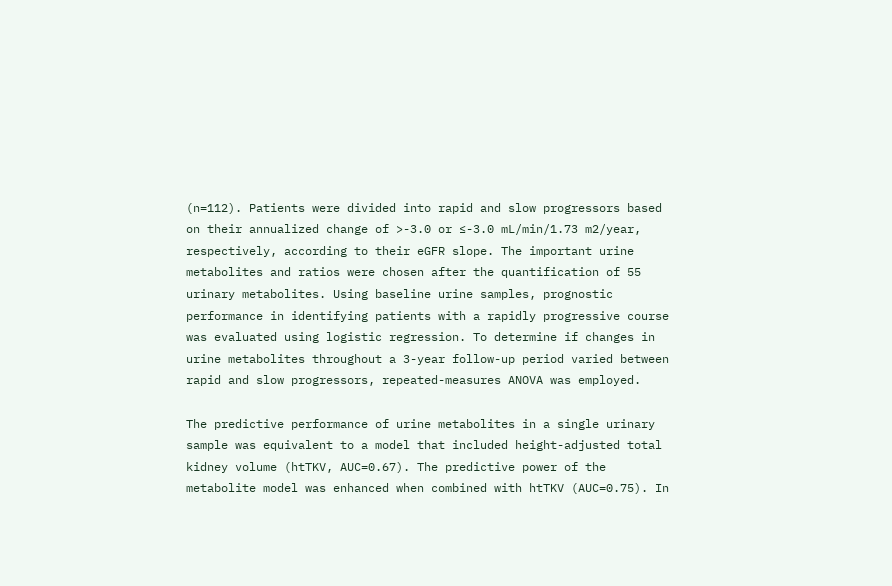(n=112). Patients were divided into rapid and slow progressors based on their annualized change of >-3.0 or ≤-3.0 mL/min/1.73 m2/year, respectively, according to their eGFR slope. The important urine metabolites and ratios were chosen after the quantification of 55 urinary metabolites. Using baseline urine samples, prognostic performance in identifying patients with a rapidly progressive course was evaluated using logistic regression. To determine if changes in urine metabolites throughout a 3-year follow-up period varied between rapid and slow progressors, repeated-measures ANOVA was employed.

The predictive performance of urine metabolites in a single urinary sample was equivalent to a model that included height-adjusted total kidney volume (htTKV, AUC=0.67). The predictive power of the metabolite model was enhanced when combined with htTKV (AUC=0.75). In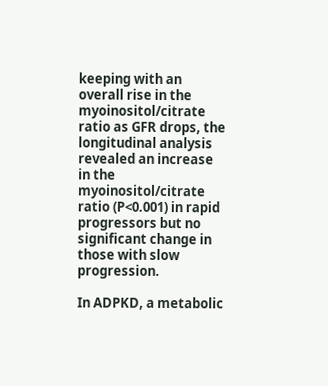keeping with an overall rise in the myoinositol/citrate ratio as GFR drops, the longitudinal analysis revealed an increase in the myoinositol/citrate ratio (P<0.001) in rapid progressors but no significant change in those with slow progression.

In ADPKD, a metabolic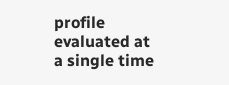profile evaluated at a single time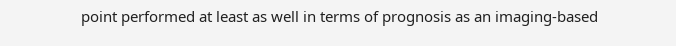point performed at least as well in terms of prognosis as an imaging-based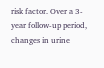risk factor. Over a 3-year follow-up period, changes in urine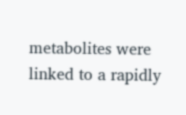metabolites were linked to a rapidly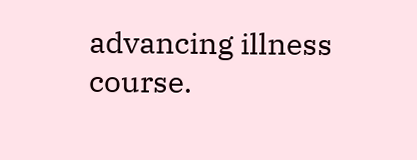advancing illness course.